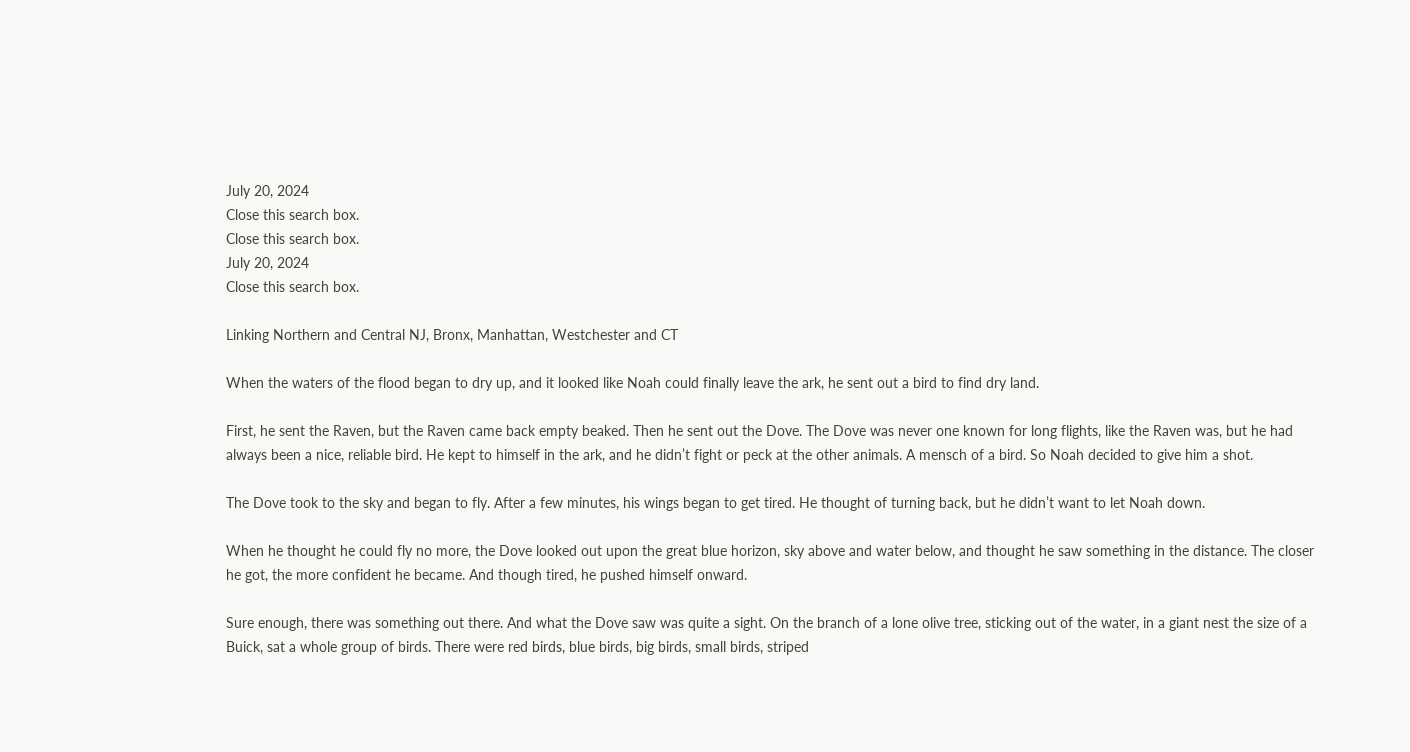July 20, 2024
Close this search box.
Close this search box.
July 20, 2024
Close this search box.

Linking Northern and Central NJ, Bronx, Manhattan, Westchester and CT

When the waters of the flood began to dry up, and it looked like Noah could finally leave the ark, he sent out a bird to find dry land.

First, he sent the Raven, but the Raven came back empty beaked. Then he sent out the Dove. The Dove was never one known for long flights, like the Raven was, but he had always been a nice, reliable bird. He kept to himself in the ark, and he didn’t fight or peck at the other animals. A mensch of a bird. So Noah decided to give him a shot.

The Dove took to the sky and began to fly. After a few minutes, his wings began to get tired. He thought of turning back, but he didn’t want to let Noah down.

When he thought he could fly no more, the Dove looked out upon the great blue horizon, sky above and water below, and thought he saw something in the distance. The closer he got, the more confident he became. And though tired, he pushed himself onward.

Sure enough, there was something out there. And what the Dove saw was quite a sight. On the branch of a lone olive tree, sticking out of the water, in a giant nest the size of a Buick, sat a whole group of birds. There were red birds, blue birds, big birds, small birds, striped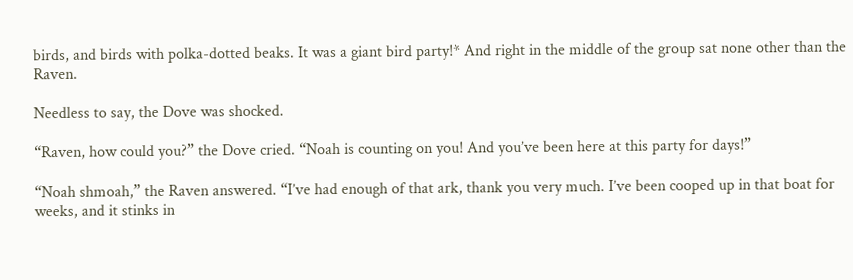birds, and birds with polka-dotted beaks. It was a giant bird party!* And right in the middle of the group sat none other than the Raven.

Needless to say, the Dove was shocked.

“Raven, how could you?” the Dove cried. “Noah is counting on you! And you’ve been here at this party for days!”

“Noah shmoah,” the Raven answered. “I’ve had enough of that ark, thank you very much. I’ve been cooped up in that boat for weeks, and it stinks in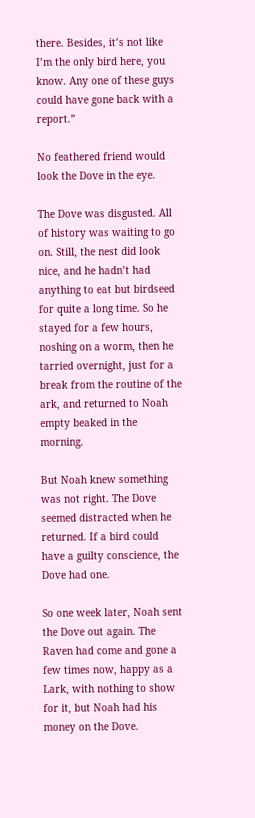there. Besides, it’s not like I’m the only bird here, you know. Any one of these guys could have gone back with a report.”

No feathered friend would look the Dove in the eye.

The Dove was disgusted. All of history was waiting to go on. Still, the nest did look nice, and he hadn’t had anything to eat but birdseed for quite a long time. So he stayed for a few hours, noshing on a worm, then he tarried overnight, just for a break from the routine of the ark, and returned to Noah empty beaked in the morning.

But Noah knew something was not right. The Dove seemed distracted when he returned. If a bird could have a guilty conscience, the Dove had one.

So one week later, Noah sent the Dove out again. The Raven had come and gone a few times now, happy as a Lark, with nothing to show for it, but Noah had his money on the Dove.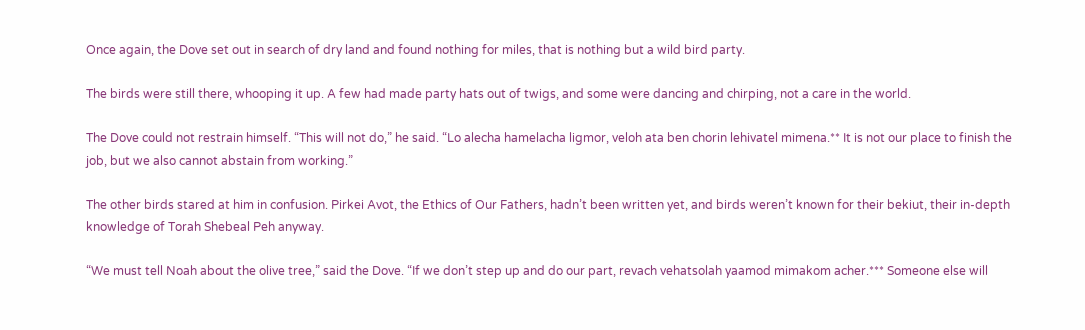Once again, the Dove set out in search of dry land and found nothing for miles, that is nothing but a wild bird party.

The birds were still there, whooping it up. A few had made party hats out of twigs, and some were dancing and chirping, not a care in the world.

The Dove could not restrain himself. “This will not do,” he said. “Lo alecha hamelacha ligmor, veloh ata ben chorin lehivatel mimena.** It is not our place to finish the job, but we also cannot abstain from working.”

The other birds stared at him in confusion. Pirkei Avot, the Ethics of Our Fathers, hadn’t been written yet, and birds weren’t known for their bekiut, their in-depth knowledge of Torah Shebeal Peh anyway.

“We must tell Noah about the olive tree,” said the Dove. “If we don’t step up and do our part, revach vehatsolah yaamod mimakom acher.*** Someone else will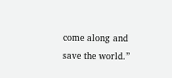come along and save the world.”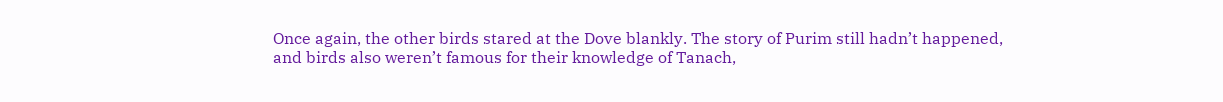Once again, the other birds stared at the Dove blankly. The story of Purim still hadn’t happened, and birds also weren’t famous for their knowledge of Tanach,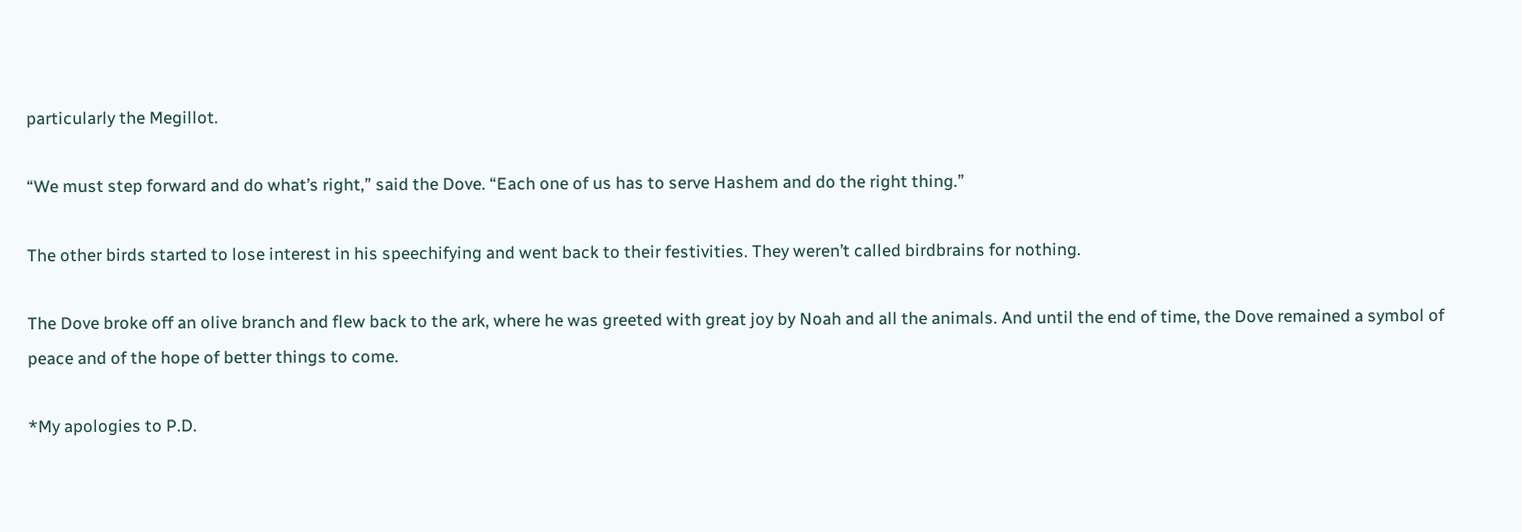particularly the Megillot.

“We must step forward and do what’s right,” said the Dove. “Each one of us has to serve Hashem and do the right thing.”

The other birds started to lose interest in his speechifying and went back to their festivities. They weren’t called birdbrains for nothing.

The Dove broke off an olive branch and flew back to the ark, where he was greeted with great joy by Noah and all the animals. And until the end of time, the Dove remained a symbol of peace and of the hope of better things to come.

*My apologies to P.D.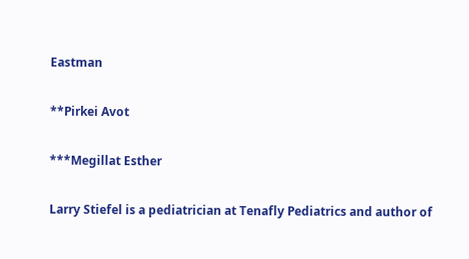Eastman

**Pirkei Avot

***Megillat Esther

Larry Stiefel is a pediatrician at Tenafly Pediatrics and author of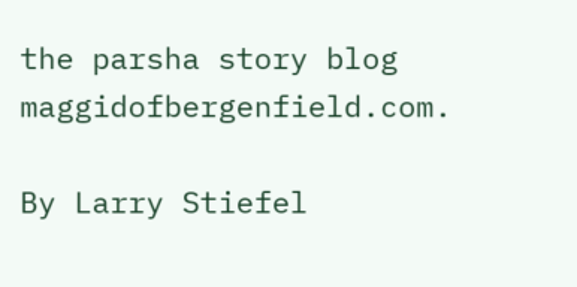the parsha story blog maggidofbergenfield.com.

By Larry Stiefel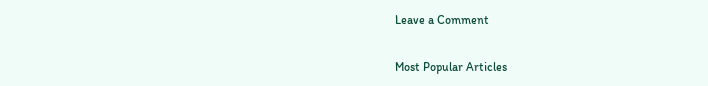Leave a Comment

Most Popular Articles